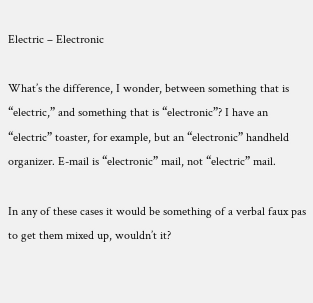Electric – Electronic

What’s the difference, I wonder, between something that is “electric,” and something that is “electronic”? I have an “electric” toaster, for example, but an “electronic” handheld organizer. E-mail is “electronic” mail, not “electric” mail.

In any of these cases it would be something of a verbal faux pas to get them mixed up, wouldn’t it?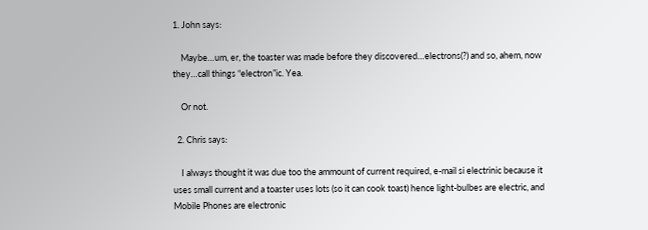1. John says:

    Maybe…um, er, the toaster was made before they discovered…electrons(?) and so, ahem, now they…call things “electron”ic. Yea.

    Or not.

  2. Chris says:

    I always thought it was due too the ammount of current required, e-mail si electrinic because it uses small current and a toaster uses lots (so it can cook toast) hence light-bulbes are electric, and Mobile Phones are electronic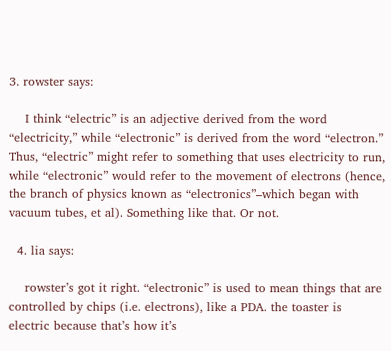3. rowster says:

    I think “electric” is an adjective derived from the word “electricity,” while “electronic” is derived from the word “electron.” Thus, “electric” might refer to something that uses electricity to run, while “electronic” would refer to the movement of electrons (hence, the branch of physics known as “electronics”–which began with vacuum tubes, et al). Something like that. Or not.

  4. lia says:

    rowster’s got it right. “electronic” is used to mean things that are controlled by chips (i.e. electrons), like a PDA. the toaster is electric because that’s how it’s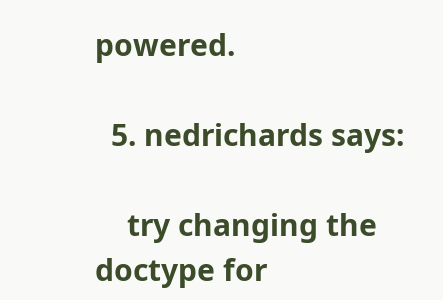powered.

  5. nedrichards says:

    try changing the doctype for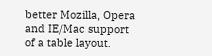better Mozilla, Opera and IE/Mac support of a table layout.